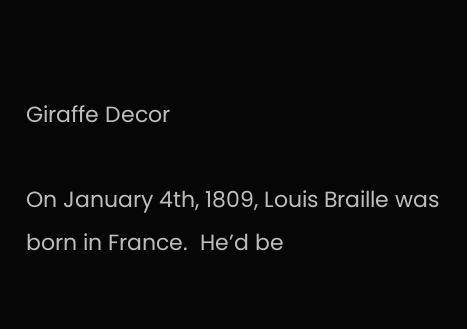Giraffe Decor

On January 4th, 1809, Louis Braille was born in France.  He’d be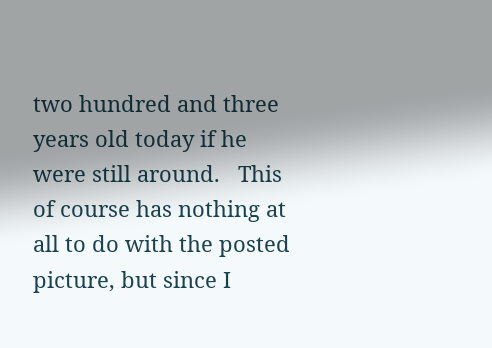two hundred and three years old today if he were still around.   This of course has nothing at all to do with the posted picture, but since I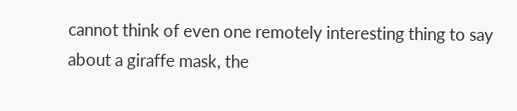cannot think of even one remotely interesting thing to say about a giraffe mask, the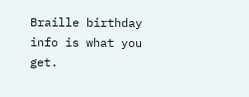Braille birthday info is what you get.